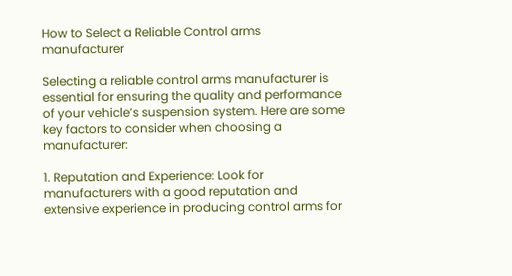How to Select a Reliable Control arms manufacturer

Selecting a reliable control arms manufacturer is essential for ensuring the quality and performance of your vehicle’s suspension system. Here are some key factors to consider when choosing a manufacturer:

1. Reputation and Experience: Look for manufacturers with a good reputation and extensive experience in producing control arms for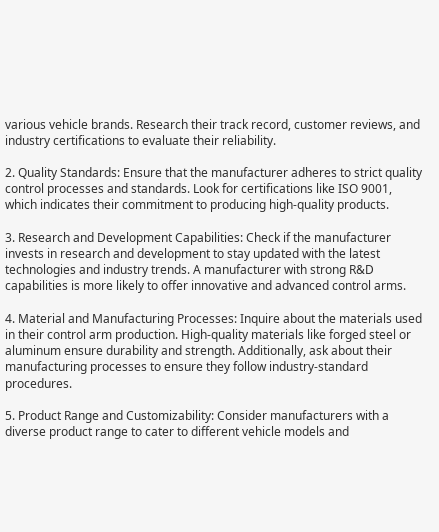various vehicle brands. Research their track record, customer reviews, and industry certifications to evaluate their reliability.

2. Quality Standards: Ensure that the manufacturer adheres to strict quality control processes and standards. Look for certifications like ISO 9001, which indicates their commitment to producing high-quality products.

3. Research and Development Capabilities: Check if the manufacturer invests in research and development to stay updated with the latest technologies and industry trends. A manufacturer with strong R&D capabilities is more likely to offer innovative and advanced control arms.

4. Material and Manufacturing Processes: Inquire about the materials used in their control arm production. High-quality materials like forged steel or aluminum ensure durability and strength. Additionally, ask about their manufacturing processes to ensure they follow industry-standard procedures.

5. Product Range and Customizability: Consider manufacturers with a diverse product range to cater to different vehicle models and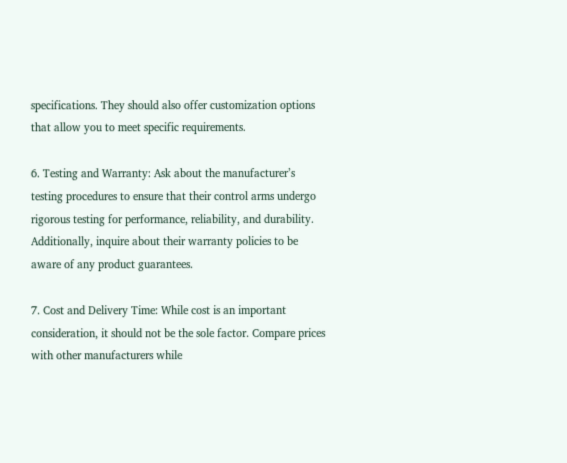specifications. They should also offer customization options that allow you to meet specific requirements.

6. Testing and Warranty: Ask about the manufacturer’s testing procedures to ensure that their control arms undergo rigorous testing for performance, reliability, and durability. Additionally, inquire about their warranty policies to be aware of any product guarantees.

7. Cost and Delivery Time: While cost is an important consideration, it should not be the sole factor. Compare prices with other manufacturers while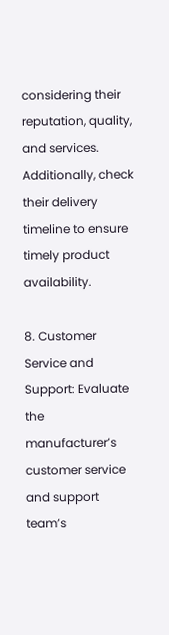considering their reputation, quality, and services. Additionally, check their delivery timeline to ensure timely product availability.

8. Customer Service and Support: Evaluate the manufacturer’s customer service and support team’s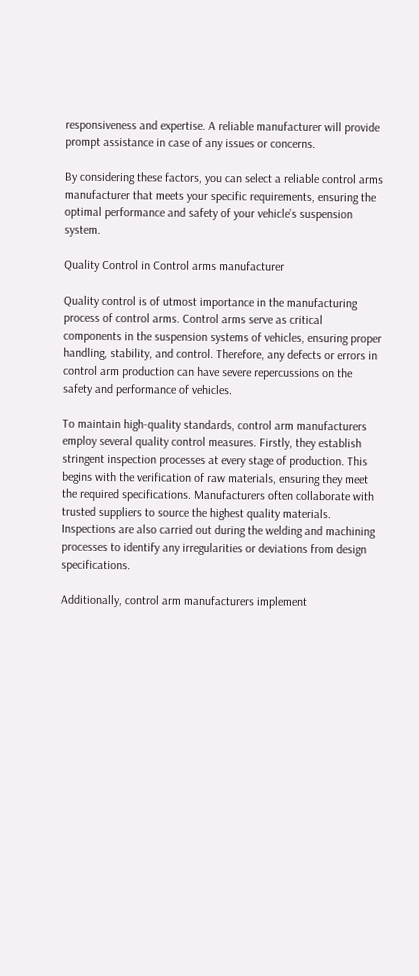responsiveness and expertise. A reliable manufacturer will provide prompt assistance in case of any issues or concerns.

By considering these factors, you can select a reliable control arms manufacturer that meets your specific requirements, ensuring the optimal performance and safety of your vehicle’s suspension system.

Quality Control in Control arms manufacturer

Quality control is of utmost importance in the manufacturing process of control arms. Control arms serve as critical components in the suspension systems of vehicles, ensuring proper handling, stability, and control. Therefore, any defects or errors in control arm production can have severe repercussions on the safety and performance of vehicles.

To maintain high-quality standards, control arm manufacturers employ several quality control measures. Firstly, they establish stringent inspection processes at every stage of production. This begins with the verification of raw materials, ensuring they meet the required specifications. Manufacturers often collaborate with trusted suppliers to source the highest quality materials. Inspections are also carried out during the welding and machining processes to identify any irregularities or deviations from design specifications.

Additionally, control arm manufacturers implement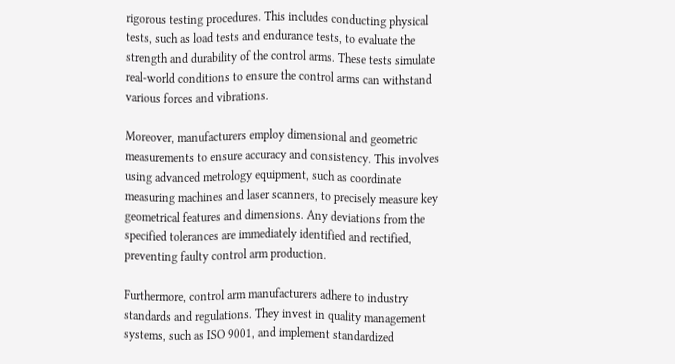rigorous testing procedures. This includes conducting physical tests, such as load tests and endurance tests, to evaluate the strength and durability of the control arms. These tests simulate real-world conditions to ensure the control arms can withstand various forces and vibrations.

Moreover, manufacturers employ dimensional and geometric measurements to ensure accuracy and consistency. This involves using advanced metrology equipment, such as coordinate measuring machines and laser scanners, to precisely measure key geometrical features and dimensions. Any deviations from the specified tolerances are immediately identified and rectified, preventing faulty control arm production.

Furthermore, control arm manufacturers adhere to industry standards and regulations. They invest in quality management systems, such as ISO 9001, and implement standardized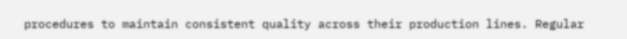procedures to maintain consistent quality across their production lines. Regular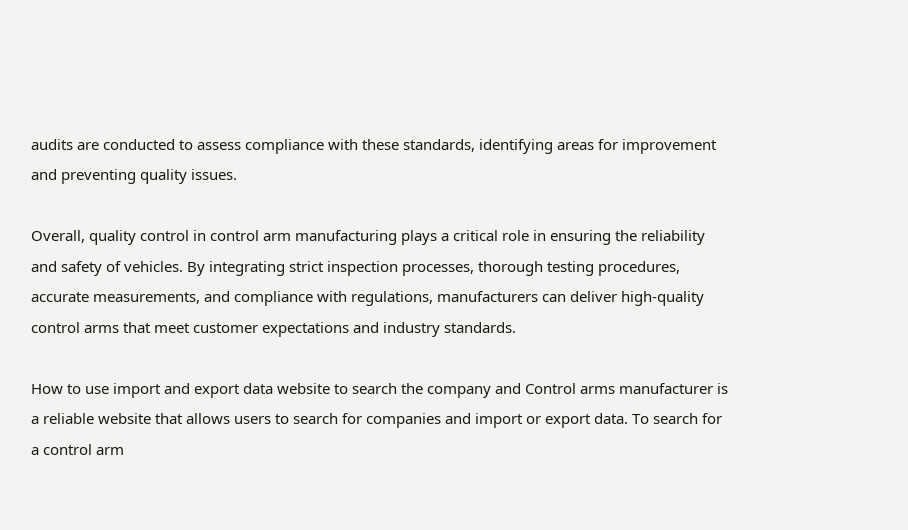audits are conducted to assess compliance with these standards, identifying areas for improvement and preventing quality issues.

Overall, quality control in control arm manufacturing plays a critical role in ensuring the reliability and safety of vehicles. By integrating strict inspection processes, thorough testing procedures, accurate measurements, and compliance with regulations, manufacturers can deliver high-quality control arms that meet customer expectations and industry standards.

How to use import and export data website to search the company and Control arms manufacturer is a reliable website that allows users to search for companies and import or export data. To search for a control arm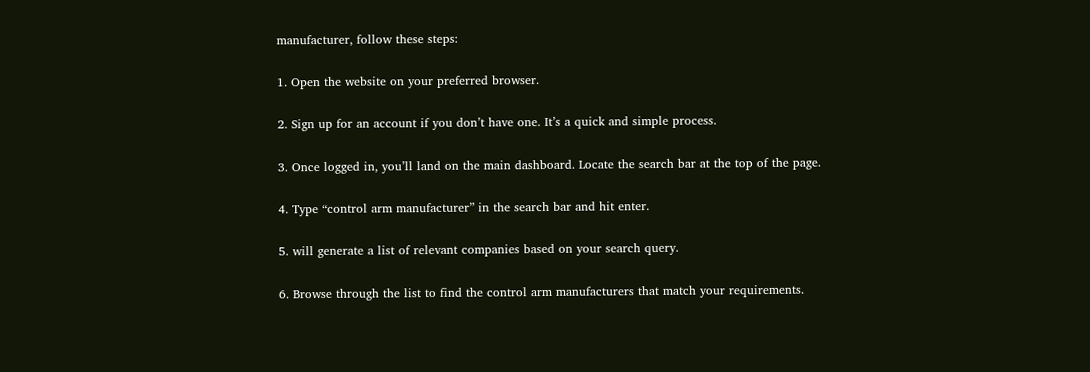manufacturer, follow these steps:

1. Open the website on your preferred browser.

2. Sign up for an account if you don’t have one. It’s a quick and simple process.

3. Once logged in, you’ll land on the main dashboard. Locate the search bar at the top of the page.

4. Type “control arm manufacturer” in the search bar and hit enter.

5. will generate a list of relevant companies based on your search query.

6. Browse through the list to find the control arm manufacturers that match your requirements.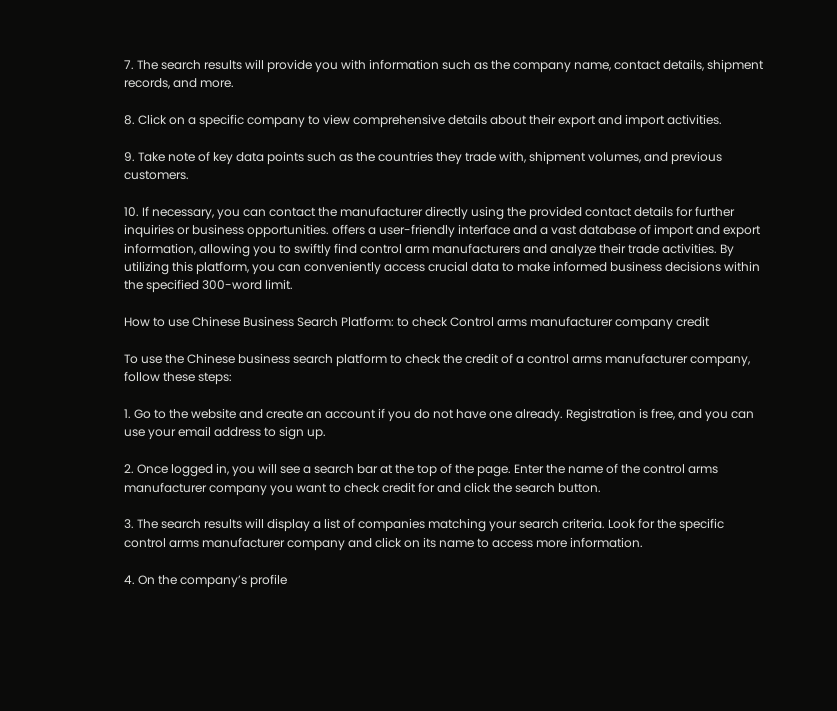7. The search results will provide you with information such as the company name, contact details, shipment records, and more.

8. Click on a specific company to view comprehensive details about their export and import activities.

9. Take note of key data points such as the countries they trade with, shipment volumes, and previous customers.

10. If necessary, you can contact the manufacturer directly using the provided contact details for further inquiries or business opportunities. offers a user-friendly interface and a vast database of import and export information, allowing you to swiftly find control arm manufacturers and analyze their trade activities. By utilizing this platform, you can conveniently access crucial data to make informed business decisions within the specified 300-word limit.

How to use Chinese Business Search Platform: to check Control arms manufacturer company credit

To use the Chinese business search platform to check the credit of a control arms manufacturer company, follow these steps:

1. Go to the website and create an account if you do not have one already. Registration is free, and you can use your email address to sign up.

2. Once logged in, you will see a search bar at the top of the page. Enter the name of the control arms manufacturer company you want to check credit for and click the search button.

3. The search results will display a list of companies matching your search criteria. Look for the specific control arms manufacturer company and click on its name to access more information.

4. On the company’s profile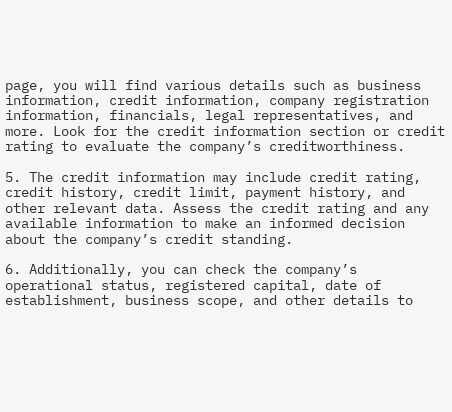page, you will find various details such as business information, credit information, company registration information, financials, legal representatives, and more. Look for the credit information section or credit rating to evaluate the company’s creditworthiness.

5. The credit information may include credit rating, credit history, credit limit, payment history, and other relevant data. Assess the credit rating and any available information to make an informed decision about the company’s credit standing.

6. Additionally, you can check the company’s operational status, registered capital, date of establishment, business scope, and other details to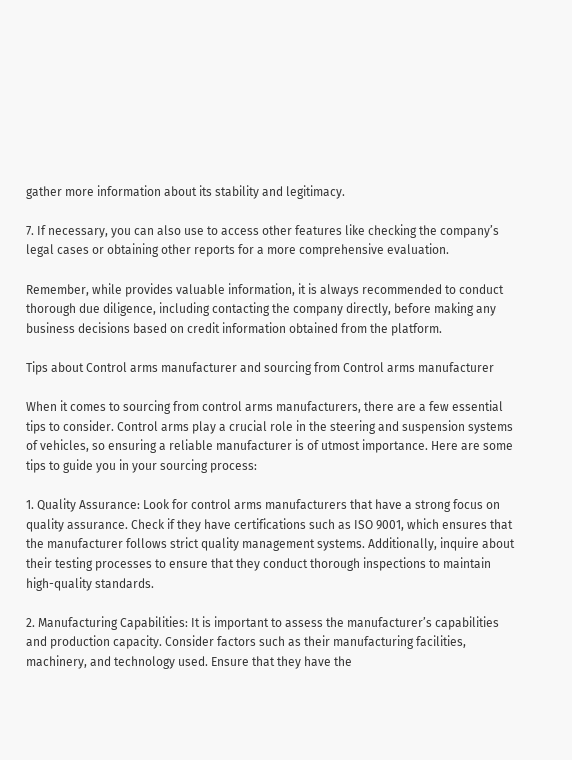gather more information about its stability and legitimacy.

7. If necessary, you can also use to access other features like checking the company’s legal cases or obtaining other reports for a more comprehensive evaluation.

Remember, while provides valuable information, it is always recommended to conduct thorough due diligence, including contacting the company directly, before making any business decisions based on credit information obtained from the platform.

Tips about Control arms manufacturer and sourcing from Control arms manufacturer

When it comes to sourcing from control arms manufacturers, there are a few essential tips to consider. Control arms play a crucial role in the steering and suspension systems of vehicles, so ensuring a reliable manufacturer is of utmost importance. Here are some tips to guide you in your sourcing process:

1. Quality Assurance: Look for control arms manufacturers that have a strong focus on quality assurance. Check if they have certifications such as ISO 9001, which ensures that the manufacturer follows strict quality management systems. Additionally, inquire about their testing processes to ensure that they conduct thorough inspections to maintain high-quality standards.

2. Manufacturing Capabilities: It is important to assess the manufacturer’s capabilities and production capacity. Consider factors such as their manufacturing facilities, machinery, and technology used. Ensure that they have the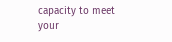capacity to meet your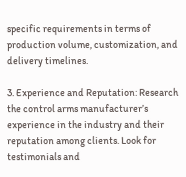specific requirements in terms of production volume, customization, and delivery timelines.

3. Experience and Reputation: Research the control arms manufacturer’s experience in the industry and their reputation among clients. Look for testimonials and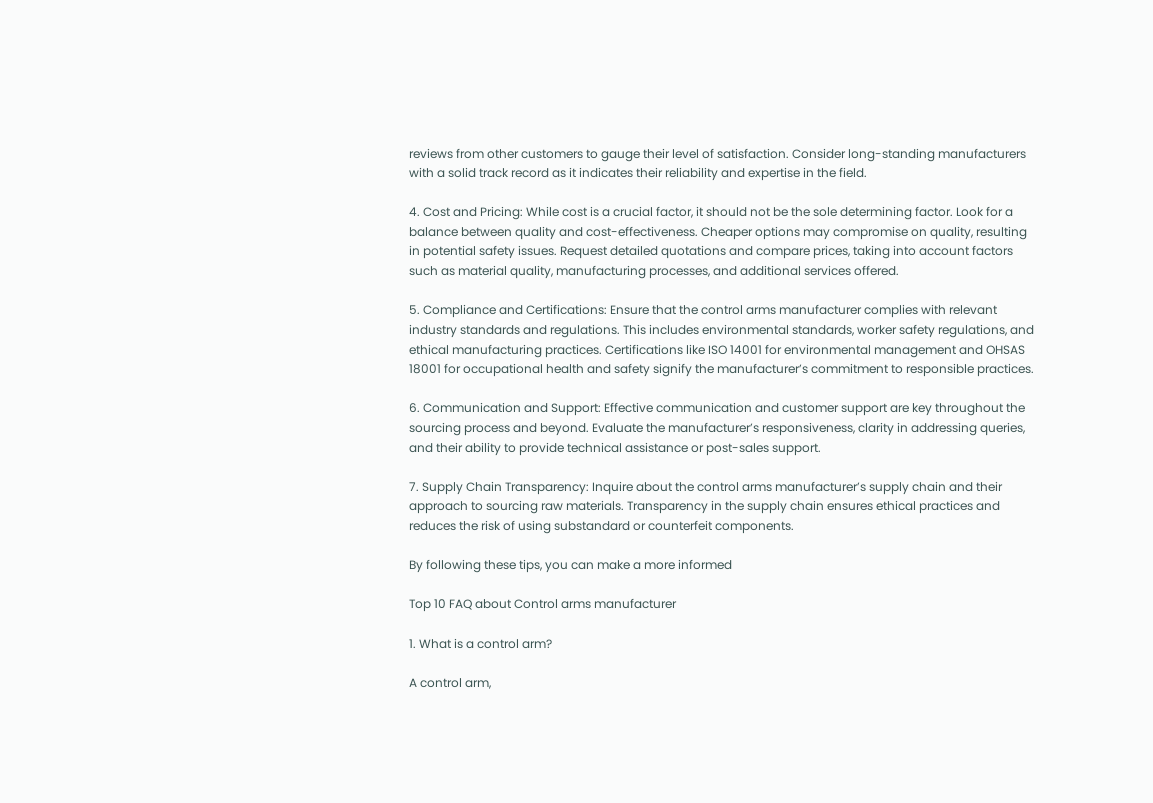reviews from other customers to gauge their level of satisfaction. Consider long-standing manufacturers with a solid track record as it indicates their reliability and expertise in the field.

4. Cost and Pricing: While cost is a crucial factor, it should not be the sole determining factor. Look for a balance between quality and cost-effectiveness. Cheaper options may compromise on quality, resulting in potential safety issues. Request detailed quotations and compare prices, taking into account factors such as material quality, manufacturing processes, and additional services offered.

5. Compliance and Certifications: Ensure that the control arms manufacturer complies with relevant industry standards and regulations. This includes environmental standards, worker safety regulations, and ethical manufacturing practices. Certifications like ISO 14001 for environmental management and OHSAS 18001 for occupational health and safety signify the manufacturer’s commitment to responsible practices.

6. Communication and Support: Effective communication and customer support are key throughout the sourcing process and beyond. Evaluate the manufacturer’s responsiveness, clarity in addressing queries, and their ability to provide technical assistance or post-sales support.

7. Supply Chain Transparency: Inquire about the control arms manufacturer’s supply chain and their approach to sourcing raw materials. Transparency in the supply chain ensures ethical practices and reduces the risk of using substandard or counterfeit components.

By following these tips, you can make a more informed

Top 10 FAQ about Control arms manufacturer

1. What is a control arm?

A control arm,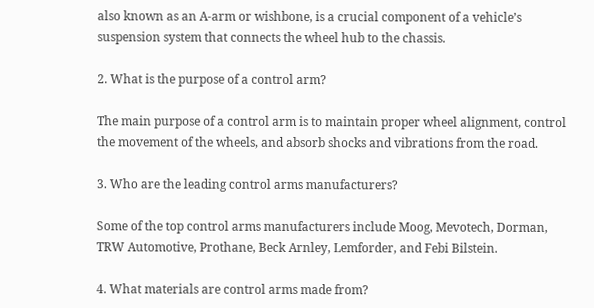also known as an A-arm or wishbone, is a crucial component of a vehicle’s suspension system that connects the wheel hub to the chassis.

2. What is the purpose of a control arm?

The main purpose of a control arm is to maintain proper wheel alignment, control the movement of the wheels, and absorb shocks and vibrations from the road.

3. Who are the leading control arms manufacturers?

Some of the top control arms manufacturers include Moog, Mevotech, Dorman, TRW Automotive, Prothane, Beck Arnley, Lemforder, and Febi Bilstein.

4. What materials are control arms made from?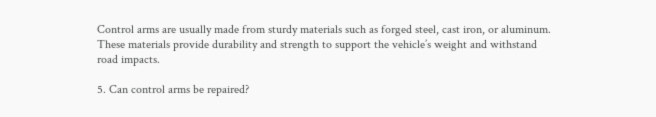Control arms are usually made from sturdy materials such as forged steel, cast iron, or aluminum. These materials provide durability and strength to support the vehicle’s weight and withstand road impacts.

5. Can control arms be repaired?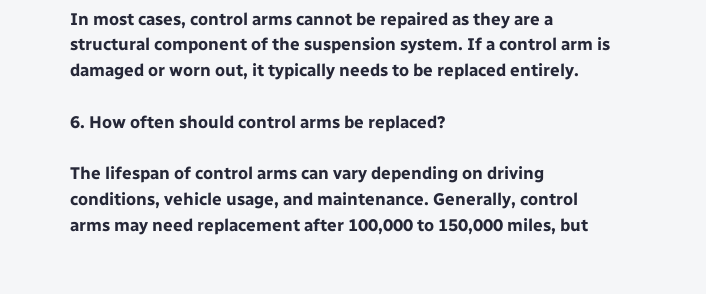In most cases, control arms cannot be repaired as they are a structural component of the suspension system. If a control arm is damaged or worn out, it typically needs to be replaced entirely.

6. How often should control arms be replaced?

The lifespan of control arms can vary depending on driving conditions, vehicle usage, and maintenance. Generally, control arms may need replacement after 100,000 to 150,000 miles, but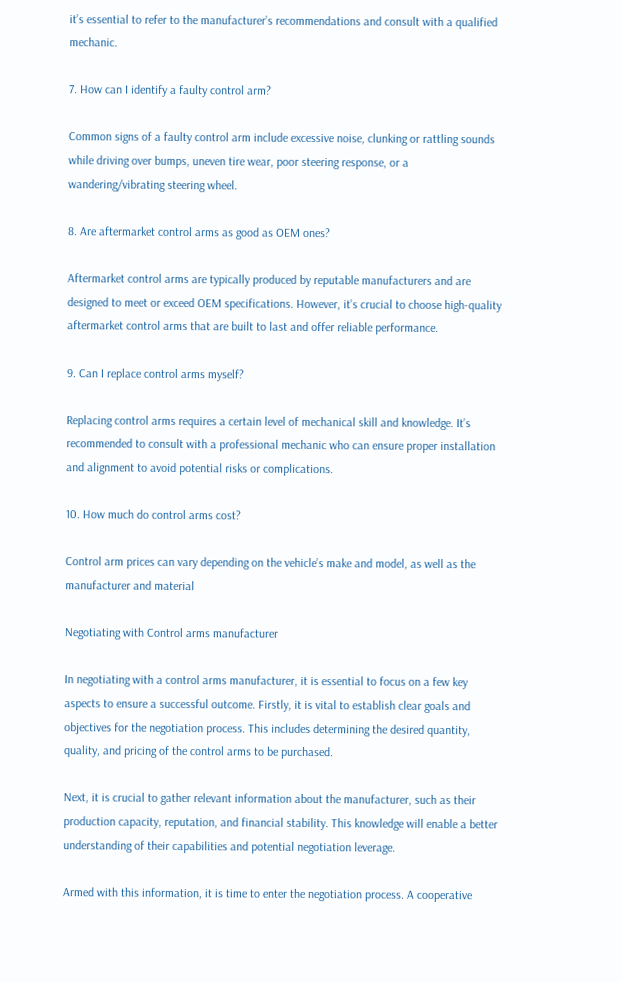it’s essential to refer to the manufacturer’s recommendations and consult with a qualified mechanic.

7. How can I identify a faulty control arm?

Common signs of a faulty control arm include excessive noise, clunking or rattling sounds while driving over bumps, uneven tire wear, poor steering response, or a wandering/vibrating steering wheel.

8. Are aftermarket control arms as good as OEM ones?

Aftermarket control arms are typically produced by reputable manufacturers and are designed to meet or exceed OEM specifications. However, it’s crucial to choose high-quality aftermarket control arms that are built to last and offer reliable performance.

9. Can I replace control arms myself?

Replacing control arms requires a certain level of mechanical skill and knowledge. It’s recommended to consult with a professional mechanic who can ensure proper installation and alignment to avoid potential risks or complications.

10. How much do control arms cost?

Control arm prices can vary depending on the vehicle’s make and model, as well as the manufacturer and material

Negotiating with Control arms manufacturer

In negotiating with a control arms manufacturer, it is essential to focus on a few key aspects to ensure a successful outcome. Firstly, it is vital to establish clear goals and objectives for the negotiation process. This includes determining the desired quantity, quality, and pricing of the control arms to be purchased.

Next, it is crucial to gather relevant information about the manufacturer, such as their production capacity, reputation, and financial stability. This knowledge will enable a better understanding of their capabilities and potential negotiation leverage.

Armed with this information, it is time to enter the negotiation process. A cooperative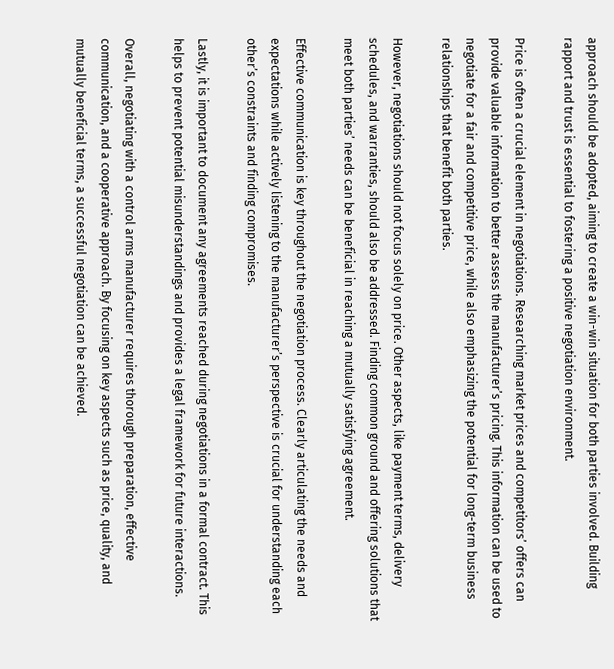approach should be adopted, aiming to create a win-win situation for both parties involved. Building rapport and trust is essential to fostering a positive negotiation environment.

Price is often a crucial element in negotiations. Researching market prices and competitors’ offers can provide valuable information to better assess the manufacturer’s pricing. This information can be used to negotiate for a fair and competitive price, while also emphasizing the potential for long-term business relationships that benefit both parties.

However, negotiations should not focus solely on price. Other aspects, like payment terms, delivery schedules, and warranties, should also be addressed. Finding common ground and offering solutions that meet both parties’ needs can be beneficial in reaching a mutually satisfying agreement.

Effective communication is key throughout the negotiation process. Clearly articulating the needs and expectations while actively listening to the manufacturer’s perspective is crucial for understanding each other’s constraints and finding compromises.

Lastly, it is important to document any agreements reached during negotiations in a formal contract. This helps to prevent potential misunderstandings and provides a legal framework for future interactions.

Overall, negotiating with a control arms manufacturer requires thorough preparation, effective communication, and a cooperative approach. By focusing on key aspects such as price, quality, and mutually beneficial terms, a successful negotiation can be achieved.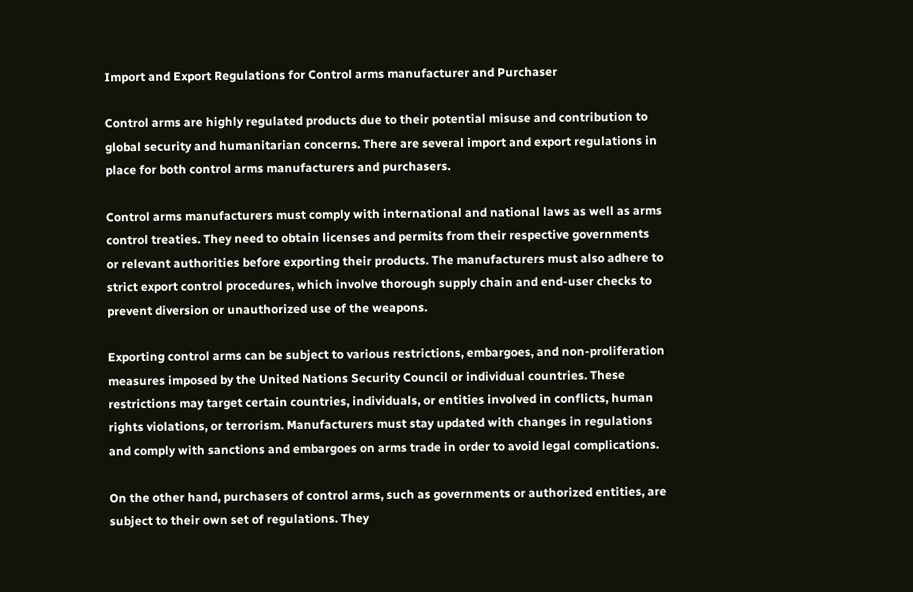Import and Export Regulations for Control arms manufacturer and Purchaser

Control arms are highly regulated products due to their potential misuse and contribution to global security and humanitarian concerns. There are several import and export regulations in place for both control arms manufacturers and purchasers.

Control arms manufacturers must comply with international and national laws as well as arms control treaties. They need to obtain licenses and permits from their respective governments or relevant authorities before exporting their products. The manufacturers must also adhere to strict export control procedures, which involve thorough supply chain and end-user checks to prevent diversion or unauthorized use of the weapons.

Exporting control arms can be subject to various restrictions, embargoes, and non-proliferation measures imposed by the United Nations Security Council or individual countries. These restrictions may target certain countries, individuals, or entities involved in conflicts, human rights violations, or terrorism. Manufacturers must stay updated with changes in regulations and comply with sanctions and embargoes on arms trade in order to avoid legal complications.

On the other hand, purchasers of control arms, such as governments or authorized entities, are subject to their own set of regulations. They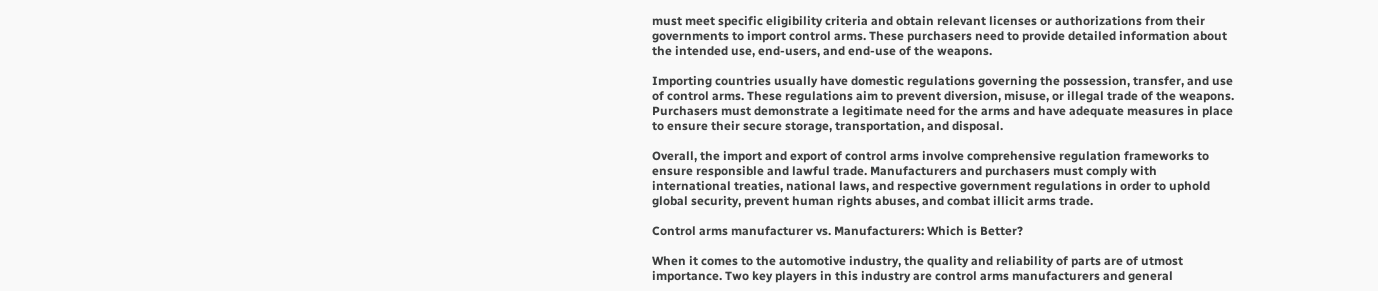must meet specific eligibility criteria and obtain relevant licenses or authorizations from their governments to import control arms. These purchasers need to provide detailed information about the intended use, end-users, and end-use of the weapons.

Importing countries usually have domestic regulations governing the possession, transfer, and use of control arms. These regulations aim to prevent diversion, misuse, or illegal trade of the weapons. Purchasers must demonstrate a legitimate need for the arms and have adequate measures in place to ensure their secure storage, transportation, and disposal.

Overall, the import and export of control arms involve comprehensive regulation frameworks to ensure responsible and lawful trade. Manufacturers and purchasers must comply with international treaties, national laws, and respective government regulations in order to uphold global security, prevent human rights abuses, and combat illicit arms trade.

Control arms manufacturer vs. Manufacturers: Which is Better?

When it comes to the automotive industry, the quality and reliability of parts are of utmost importance. Two key players in this industry are control arms manufacturers and general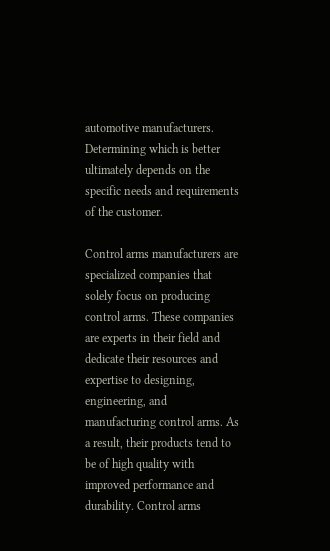automotive manufacturers. Determining which is better ultimately depends on the specific needs and requirements of the customer.

Control arms manufacturers are specialized companies that solely focus on producing control arms. These companies are experts in their field and dedicate their resources and expertise to designing, engineering, and manufacturing control arms. As a result, their products tend to be of high quality with improved performance and durability. Control arms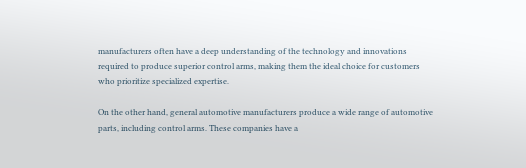manufacturers often have a deep understanding of the technology and innovations required to produce superior control arms, making them the ideal choice for customers who prioritize specialized expertise.

On the other hand, general automotive manufacturers produce a wide range of automotive parts, including control arms. These companies have a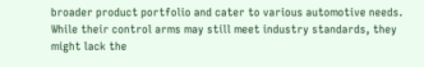broader product portfolio and cater to various automotive needs. While their control arms may still meet industry standards, they might lack the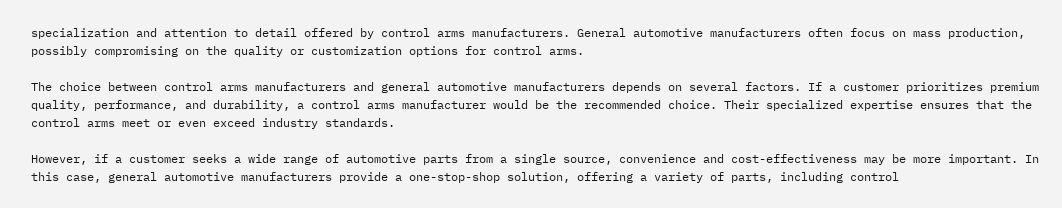specialization and attention to detail offered by control arms manufacturers. General automotive manufacturers often focus on mass production, possibly compromising on the quality or customization options for control arms.

The choice between control arms manufacturers and general automotive manufacturers depends on several factors. If a customer prioritizes premium quality, performance, and durability, a control arms manufacturer would be the recommended choice. Their specialized expertise ensures that the control arms meet or even exceed industry standards.

However, if a customer seeks a wide range of automotive parts from a single source, convenience and cost-effectiveness may be more important. In this case, general automotive manufacturers provide a one-stop-shop solution, offering a variety of parts, including control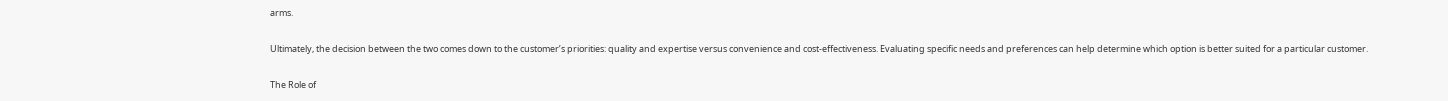arms.

Ultimately, the decision between the two comes down to the customer’s priorities: quality and expertise versus convenience and cost-effectiveness. Evaluating specific needs and preferences can help determine which option is better suited for a particular customer.

The Role of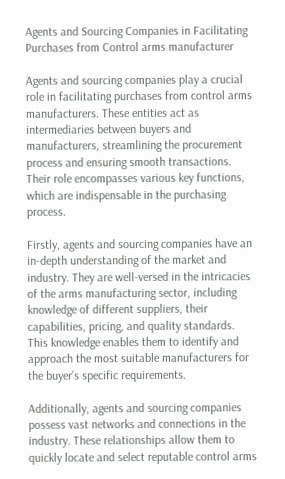Agents and Sourcing Companies in Facilitating Purchases from Control arms manufacturer

Agents and sourcing companies play a crucial role in facilitating purchases from control arms manufacturers. These entities act as intermediaries between buyers and manufacturers, streamlining the procurement process and ensuring smooth transactions. Their role encompasses various key functions, which are indispensable in the purchasing process.

Firstly, agents and sourcing companies have an in-depth understanding of the market and industry. They are well-versed in the intricacies of the arms manufacturing sector, including knowledge of different suppliers, their capabilities, pricing, and quality standards. This knowledge enables them to identify and approach the most suitable manufacturers for the buyer’s specific requirements.

Additionally, agents and sourcing companies possess vast networks and connections in the industry. These relationships allow them to quickly locate and select reputable control arms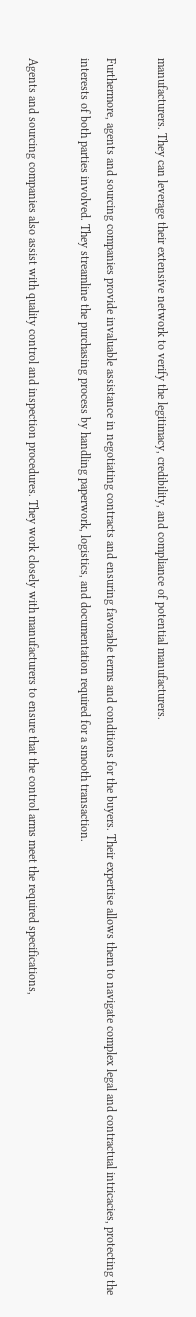manufacturers. They can leverage their extensive network to verify the legitimacy, credibility, and compliance of potential manufacturers.

Furthermore, agents and sourcing companies provide invaluable assistance in negotiating contracts and ensuring favorable terms and conditions for the buyers. Their expertise allows them to navigate complex legal and contractual intricacies, protecting the interests of both parties involved. They streamline the purchasing process by handling paperwork, logistics, and documentation required for a smooth transaction.

Agents and sourcing companies also assist with quality control and inspection procedures. They work closely with manufacturers to ensure that the control arms meet the required specifications,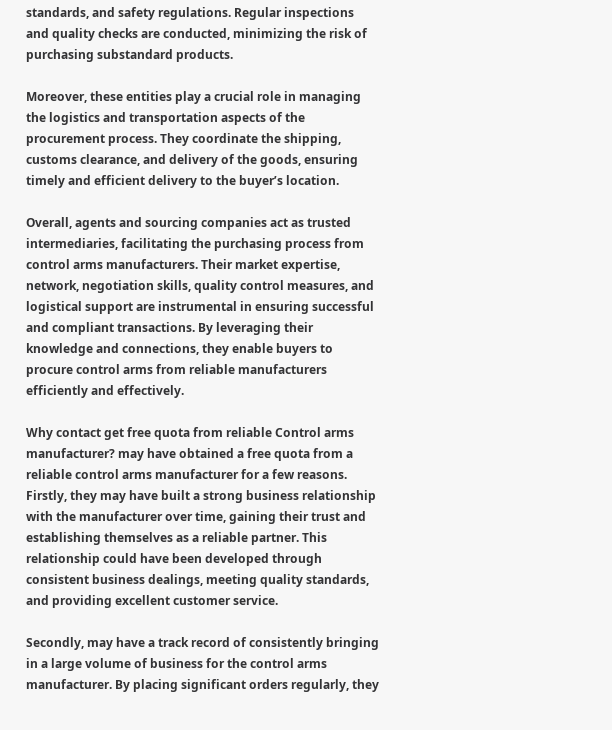standards, and safety regulations. Regular inspections and quality checks are conducted, minimizing the risk of purchasing substandard products.

Moreover, these entities play a crucial role in managing the logistics and transportation aspects of the procurement process. They coordinate the shipping, customs clearance, and delivery of the goods, ensuring timely and efficient delivery to the buyer’s location.

Overall, agents and sourcing companies act as trusted intermediaries, facilitating the purchasing process from control arms manufacturers. Their market expertise, network, negotiation skills, quality control measures, and logistical support are instrumental in ensuring successful and compliant transactions. By leveraging their knowledge and connections, they enable buyers to procure control arms from reliable manufacturers efficiently and effectively.

Why contact get free quota from reliable Control arms manufacturer? may have obtained a free quota from a reliable control arms manufacturer for a few reasons. Firstly, they may have built a strong business relationship with the manufacturer over time, gaining their trust and establishing themselves as a reliable partner. This relationship could have been developed through consistent business dealings, meeting quality standards, and providing excellent customer service.

Secondly, may have a track record of consistently bringing in a large volume of business for the control arms manufacturer. By placing significant orders regularly, they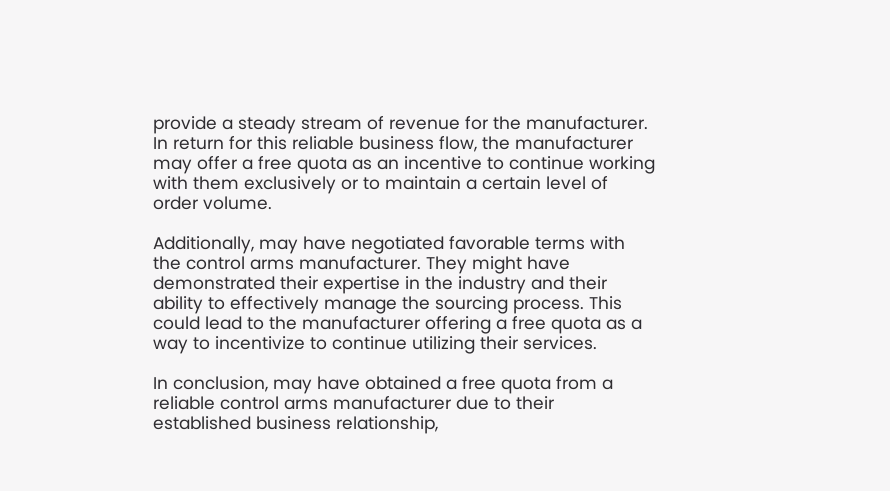provide a steady stream of revenue for the manufacturer. In return for this reliable business flow, the manufacturer may offer a free quota as an incentive to continue working with them exclusively or to maintain a certain level of order volume.

Additionally, may have negotiated favorable terms with the control arms manufacturer. They might have demonstrated their expertise in the industry and their ability to effectively manage the sourcing process. This could lead to the manufacturer offering a free quota as a way to incentivize to continue utilizing their services.

In conclusion, may have obtained a free quota from a reliable control arms manufacturer due to their established business relationship,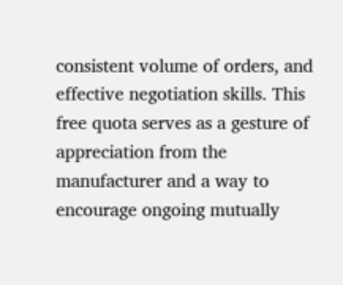consistent volume of orders, and effective negotiation skills. This free quota serves as a gesture of appreciation from the manufacturer and a way to encourage ongoing mutually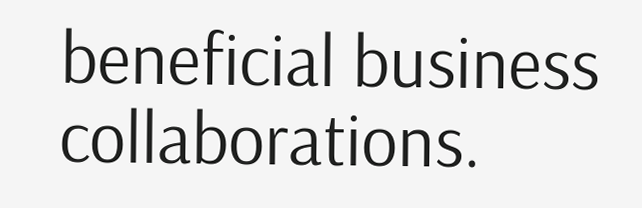beneficial business collaborations.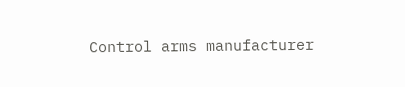Control arms manufacturer